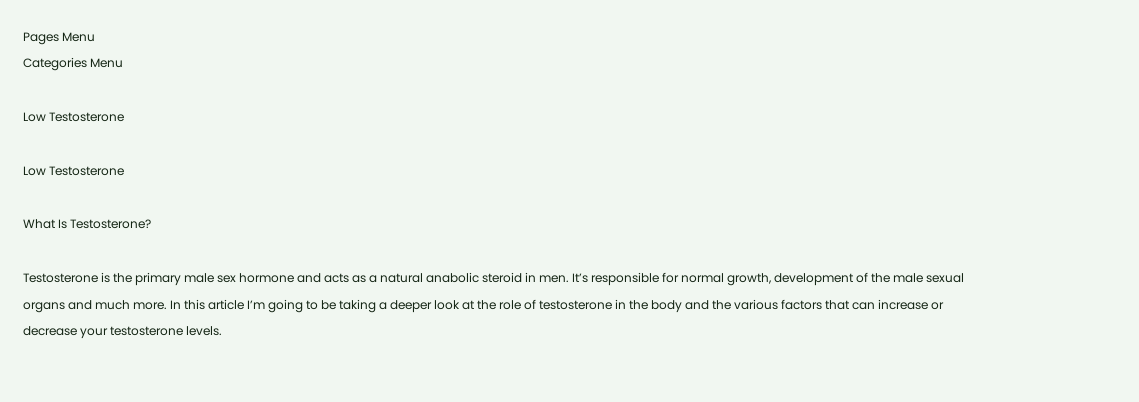Pages Menu
Categories Menu

Low Testosterone

Low Testosterone

What Is Testosterone?

Testosterone is the primary male sex hormone and acts as a natural anabolic steroid in men. It’s responsible for normal growth, development of the male sexual organs and much more. In this article I’m going to be taking a deeper look at the role of testosterone in the body and the various factors that can increase or decrease your testosterone levels.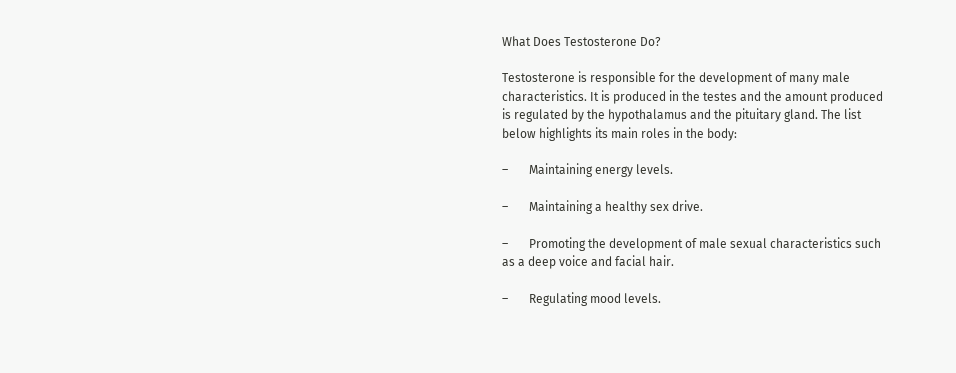What Does Testosterone Do?

Testosterone is responsible for the development of many male characteristics. It is produced in the testes and the amount produced is regulated by the hypothalamus and the pituitary gland. The list below highlights its main roles in the body:

–       Maintaining energy levels.

–       Maintaining a healthy sex drive.

–       Promoting the development of male sexual characteristics such as a deep voice and facial hair.

–       Regulating mood levels.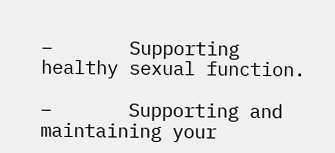–       Supporting healthy sexual function.

–       Supporting and maintaining your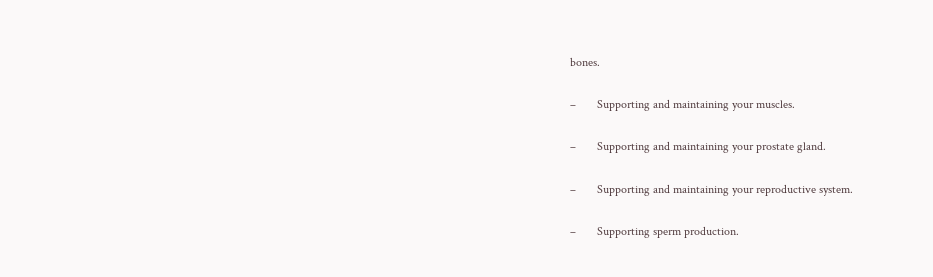bones.

–       Supporting and maintaining your muscles.

–       Supporting and maintaining your prostate gland.

–       Supporting and maintaining your reproductive system.

–       Supporting sperm production.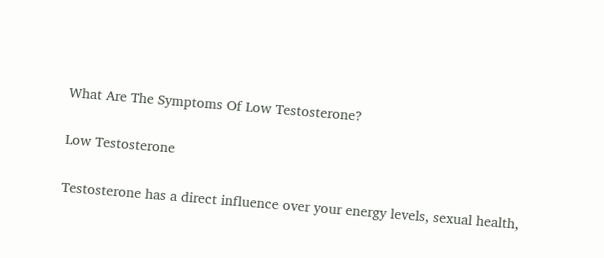What Are The Symptoms Of Low Testosterone?

Low Testosterone

Testosterone has a direct influence over your energy levels, sexual health,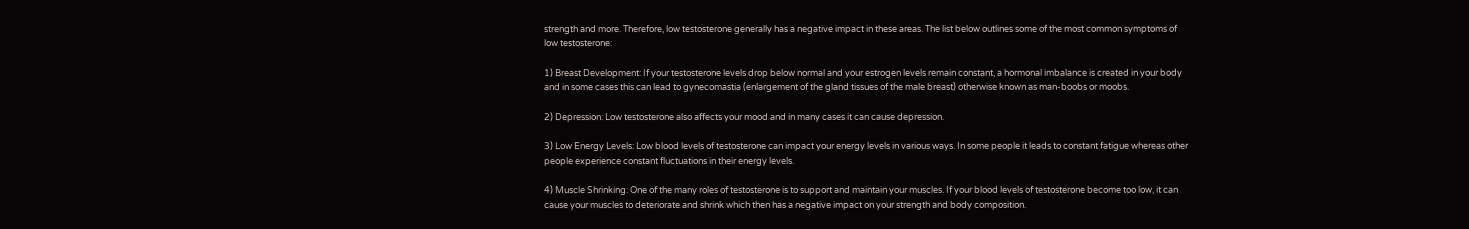strength and more. Therefore, low testosterone generally has a negative impact in these areas. The list below outlines some of the most common symptoms of low testosterone:

1) Breast Development: If your testosterone levels drop below normal and your estrogen levels remain constant, a hormonal imbalance is created in your body and in some cases this can lead to gynecomastia (enlargement of the gland tissues of the male breast) otherwise known as man-boobs or moobs.

2) Depression: Low testosterone also affects your mood and in many cases it can cause depression.

3) Low Energy Levels: Low blood levels of testosterone can impact your energy levels in various ways. In some people it leads to constant fatigue whereas other people experience constant fluctuations in their energy levels.

4) Muscle Shrinking: One of the many roles of testosterone is to support and maintain your muscles. If your blood levels of testosterone become too low, it can cause your muscles to deteriorate and shrink which then has a negative impact on your strength and body composition.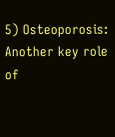5) Osteoporosis: Another key role of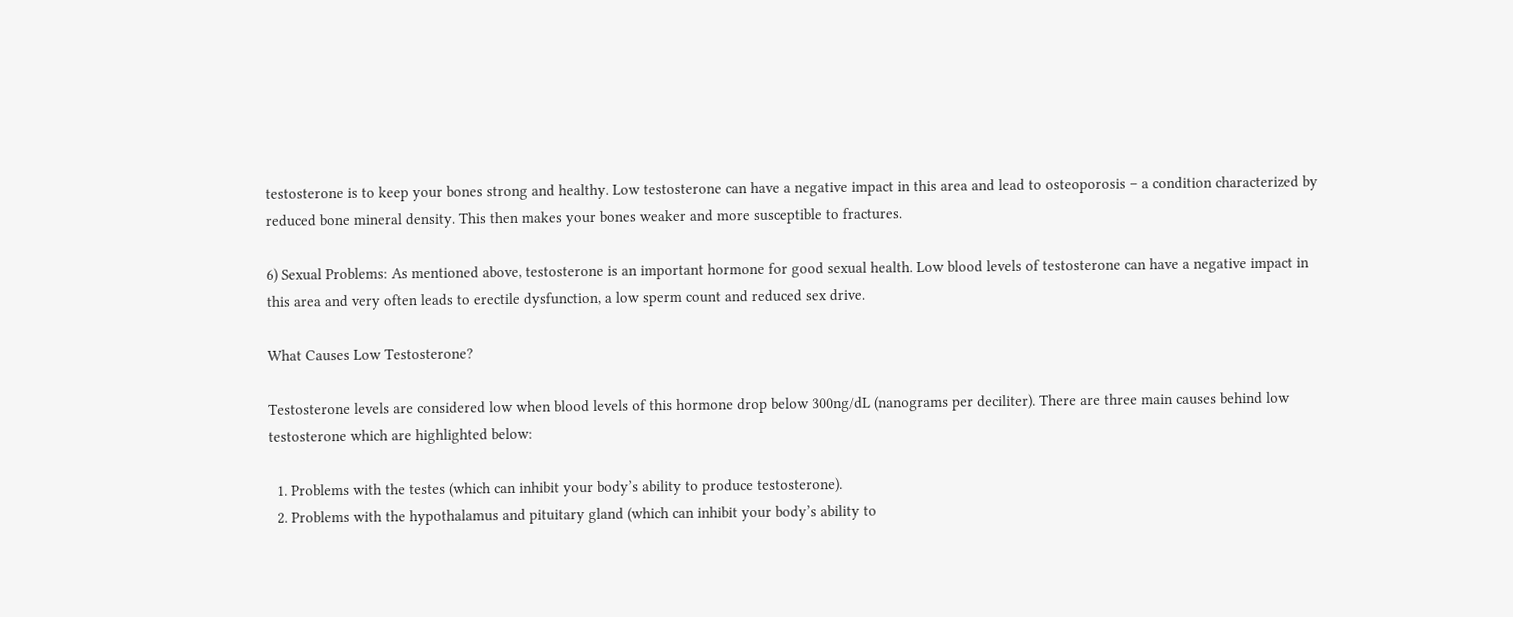testosterone is to keep your bones strong and healthy. Low testosterone can have a negative impact in this area and lead to osteoporosis – a condition characterized by reduced bone mineral density. This then makes your bones weaker and more susceptible to fractures.

6) Sexual Problems: As mentioned above, testosterone is an important hormone for good sexual health. Low blood levels of testosterone can have a negative impact in this area and very often leads to erectile dysfunction, a low sperm count and reduced sex drive.

What Causes Low Testosterone?

Testosterone levels are considered low when blood levels of this hormone drop below 300ng/dL (nanograms per deciliter). There are three main causes behind low testosterone which are highlighted below:

  1. Problems with the testes (which can inhibit your body’s ability to produce testosterone).
  2. Problems with the hypothalamus and pituitary gland (which can inhibit your body’s ability to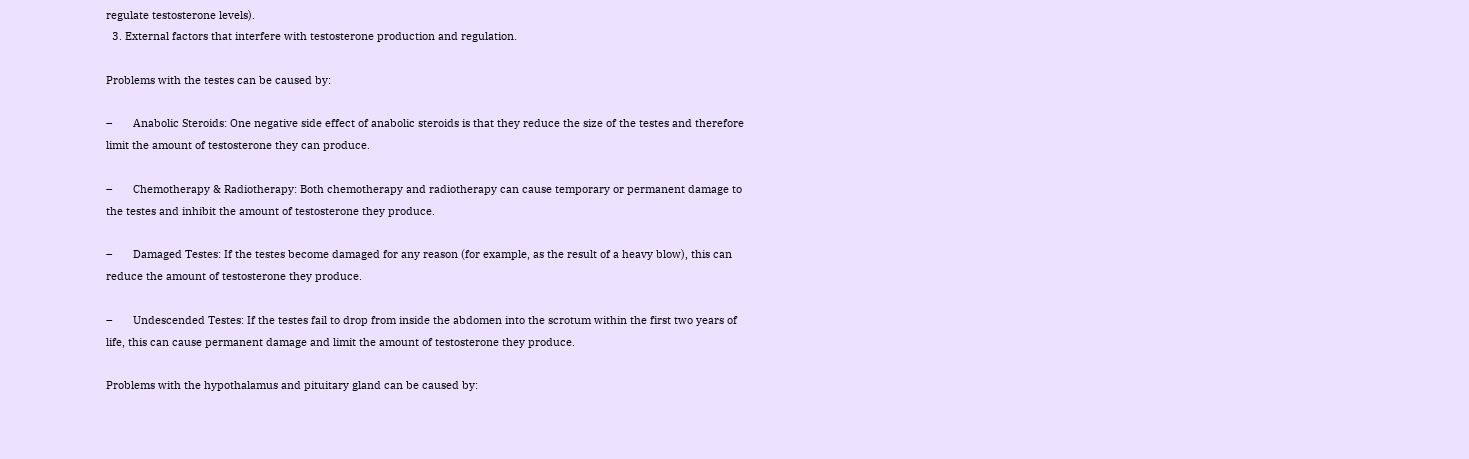regulate testosterone levels).
  3. External factors that interfere with testosterone production and regulation.

Problems with the testes can be caused by:

–       Anabolic Steroids: One negative side effect of anabolic steroids is that they reduce the size of the testes and therefore limit the amount of testosterone they can produce.

–       Chemotherapy & Radiotherapy: Both chemotherapy and radiotherapy can cause temporary or permanent damage to the testes and inhibit the amount of testosterone they produce.

–       Damaged Testes: If the testes become damaged for any reason (for example, as the result of a heavy blow), this can reduce the amount of testosterone they produce.

–       Undescended Testes: If the testes fail to drop from inside the abdomen into the scrotum within the first two years of life, this can cause permanent damage and limit the amount of testosterone they produce.

Problems with the hypothalamus and pituitary gland can be caused by: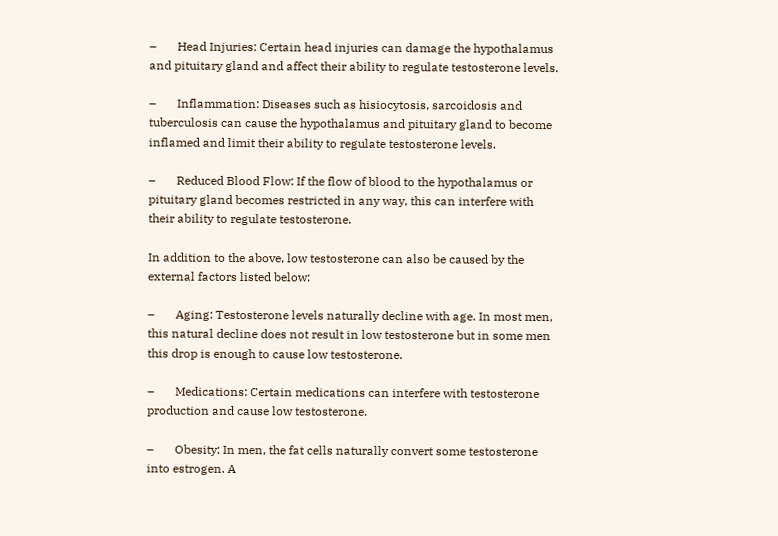–       Head Injuries: Certain head injuries can damage the hypothalamus and pituitary gland and affect their ability to regulate testosterone levels.

–       Inflammation: Diseases such as hisiocytosis, sarcoidosis and tuberculosis can cause the hypothalamus and pituitary gland to become inflamed and limit their ability to regulate testosterone levels.

–       Reduced Blood Flow: If the flow of blood to the hypothalamus or pituitary gland becomes restricted in any way, this can interfere with their ability to regulate testosterone.

In addition to the above, low testosterone can also be caused by the external factors listed below:

–       Aging: Testosterone levels naturally decline with age. In most men, this natural decline does not result in low testosterone but in some men this drop is enough to cause low testosterone.

–       Medications: Certain medications can interfere with testosterone production and cause low testosterone.

–       Obesity: In men, the fat cells naturally convert some testosterone into estrogen. A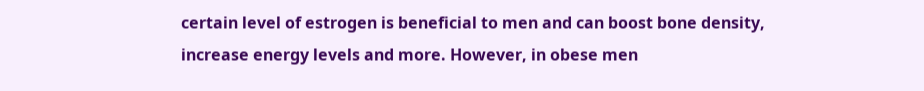certain level of estrogen is beneficial to men and can boost bone density, increase energy levels and more. However, in obese men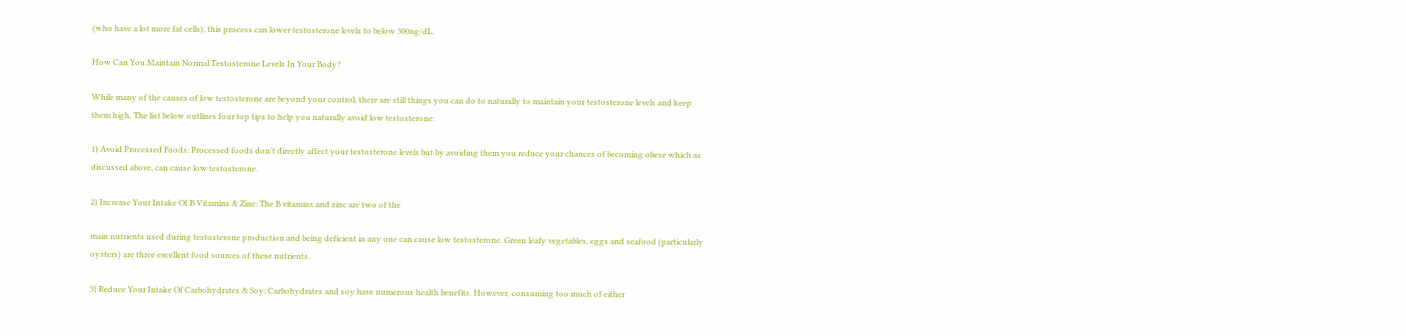(who have a lot more fat cells), this process can lower testosterone levels to below 300ng/dL.

How Can You Maintain Normal Testosterone Levels In Your Body?

While many of the causes of low testosterone are beyond your control, there are still things you can do to naturally to maintain your testosterone levels and keep them high. The list below outlines four top tips to help you naturally avoid low testosterone:

1) Avoid Processed Foods: Processed foods don’t directly affect your testosterone levels but by avoiding them you reduce your chances of becoming obese which as discussed above, can cause low testosterone.

2) Increase Your Intake Of B Vitamins & Zinc: The B vitamins and zinc are two of the

main nutrients used during testosterone production and being deficient in any one can cause low testosterone. Green leafy vegetables, eggs and seafood (particularly oysters) are three excellent food sources of these nutrients.

3) Reduce Your Intake Of Carbohydrates & Soy: Carbohydrates and soy have numerous health benefits. However, consuming too much of either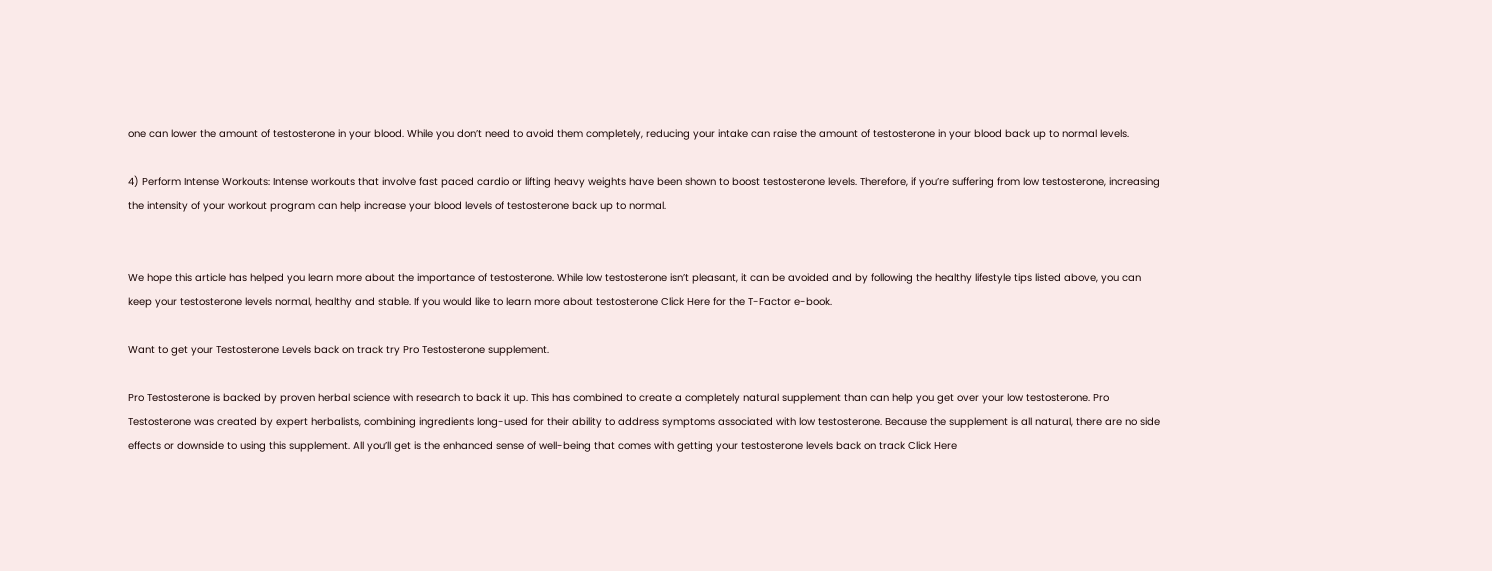one can lower the amount of testosterone in your blood. While you don’t need to avoid them completely, reducing your intake can raise the amount of testosterone in your blood back up to normal levels.

4) Perform Intense Workouts: Intense workouts that involve fast paced cardio or lifting heavy weights have been shown to boost testosterone levels. Therefore, if you’re suffering from low testosterone, increasing the intensity of your workout program can help increase your blood levels of testosterone back up to normal.


We hope this article has helped you learn more about the importance of testosterone. While low testosterone isn’t pleasant, it can be avoided and by following the healthy lifestyle tips listed above, you can keep your testosterone levels normal, healthy and stable. If you would like to learn more about testosterone Click Here for the T-Factor e-book.

Want to get your Testosterone Levels back on track try Pro Testosterone supplement.

Pro Testosterone is backed by proven herbal science with research to back it up. This has combined to create a completely natural supplement than can help you get over your low testosterone. Pro Testosterone was created by expert herbalists, combining ingredients long-used for their ability to address symptoms associated with low testosterone. Because the supplement is all natural, there are no side effects or downside to using this supplement. All you’ll get is the enhanced sense of well-being that comes with getting your testosterone levels back on track Click Here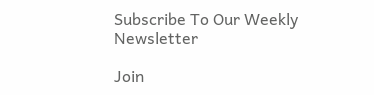Subscribe To Our Weekly Newsletter

Join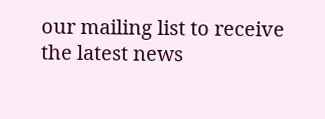our mailing list to receive the latest news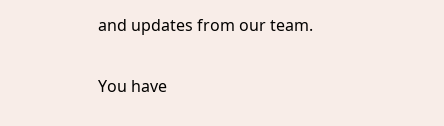and updates from our team.

You have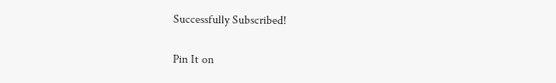Successfully Subscribed!

Pin It on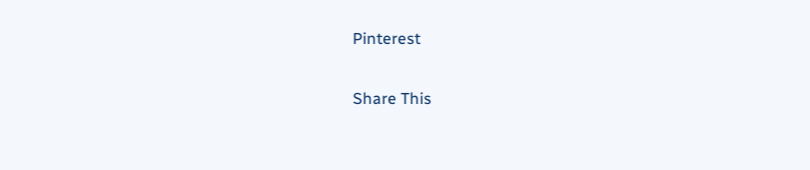Pinterest

Share This